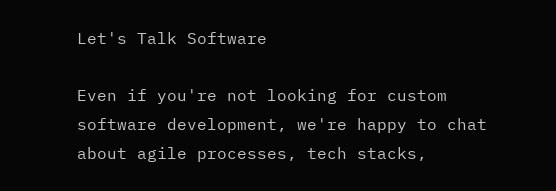Let's Talk Software

Even if you're not looking for custom software development, we're happy to chat about agile processes, tech stacks,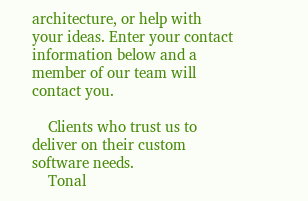architecture, or help with your ideas. Enter your contact information below and a member of our team will contact you.

    Clients who trust us to deliver on their custom software needs.
    Tonal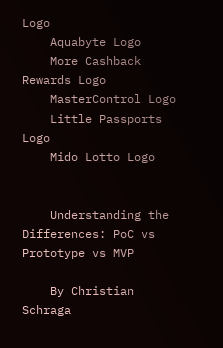Logo
    Aquabyte Logo
    More Cashback Rewards Logo
    MasterControl Logo
    Little Passports Logo
    Mido Lotto Logo


    Understanding the Differences: PoC vs Prototype vs MVP

    By Christian Schraga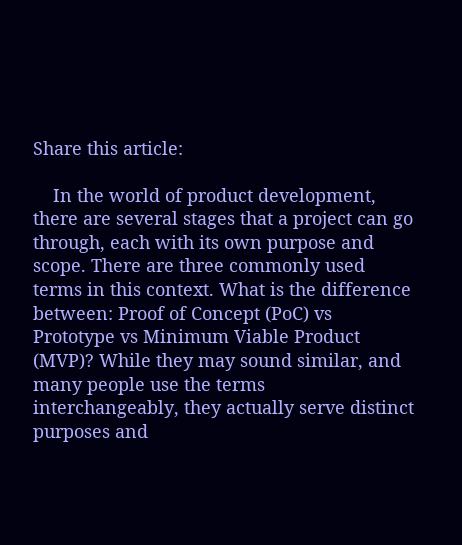Share this article:

    In the world of product development, there are several stages that a project can go through, each with its own purpose and scope. There are three commonly used terms in this context. What is the difference between: Proof of Concept (PoC) vs Prototype vs Minimum Viable Product (MVP)? While they may sound similar, and many people use the terms interchangeably, they actually serve distinct purposes and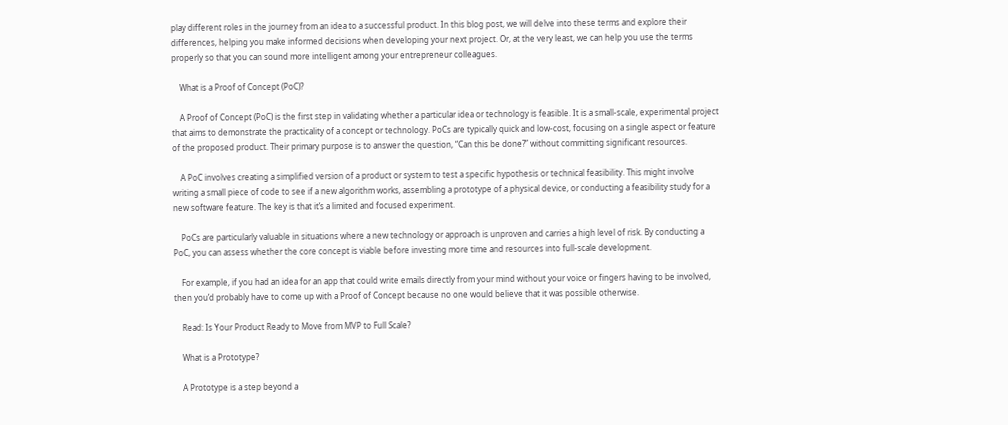play different roles in the journey from an idea to a successful product. In this blog post, we will delve into these terms and explore their differences, helping you make informed decisions when developing your next project. Or, at the very least, we can help you use the terms properly so that you can sound more intelligent among your entrepreneur colleagues.

    What is a Proof of Concept (PoC)?

    A Proof of Concept (PoC) is the first step in validating whether a particular idea or technology is feasible. It is a small-scale, experimental project that aims to demonstrate the practicality of a concept or technology. PoCs are typically quick and low-cost, focusing on a single aspect or feature of the proposed product. Their primary purpose is to answer the question, “Can this be done?” without committing significant resources.

    A PoC involves creating a simplified version of a product or system to test a specific hypothesis or technical feasibility. This might involve writing a small piece of code to see if a new algorithm works, assembling a prototype of a physical device, or conducting a feasibility study for a new software feature. The key is that it’s a limited and focused experiment.

    PoCs are particularly valuable in situations where a new technology or approach is unproven and carries a high level of risk. By conducting a PoC, you can assess whether the core concept is viable before investing more time and resources into full-scale development.

    For example, if you had an idea for an app that could write emails directly from your mind without your voice or fingers having to be involved, then you’d probably have to come up with a Proof of Concept because no one would believe that it was possible otherwise.

    Read: Is Your Product Ready to Move from MVP to Full Scale?

    What is a Prototype?

    A Prototype is a step beyond a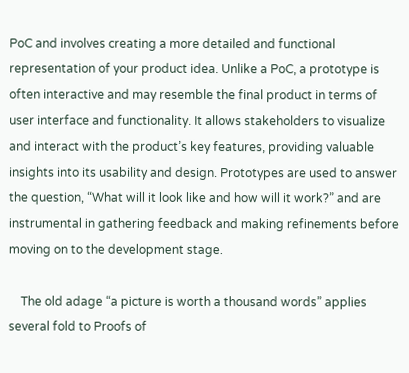PoC and involves creating a more detailed and functional representation of your product idea. Unlike a PoC, a prototype is often interactive and may resemble the final product in terms of user interface and functionality. It allows stakeholders to visualize and interact with the product’s key features, providing valuable insights into its usability and design. Prototypes are used to answer the question, “What will it look like and how will it work?” and are instrumental in gathering feedback and making refinements before moving on to the development stage.

    The old adage “a picture is worth a thousand words” applies several fold to Proofs of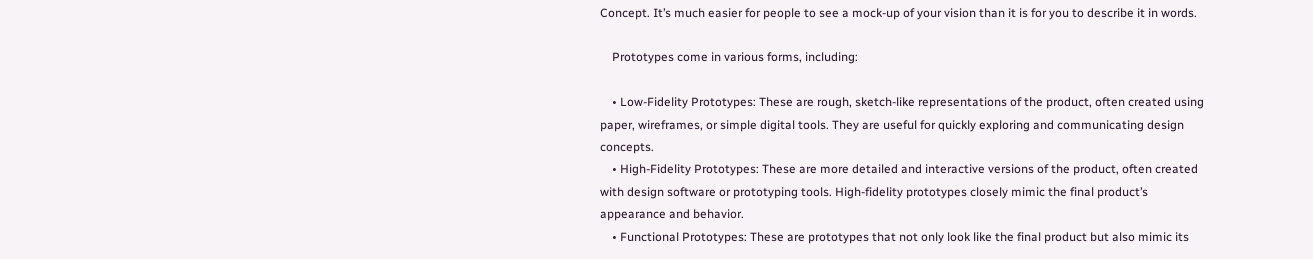Concept. It’s much easier for people to see a mock-up of your vision than it is for you to describe it in words.

    Prototypes come in various forms, including:

    • Low-Fidelity Prototypes: These are rough, sketch-like representations of the product, often created using paper, wireframes, or simple digital tools. They are useful for quickly exploring and communicating design concepts.
    • High-Fidelity Prototypes: These are more detailed and interactive versions of the product, often created with design software or prototyping tools. High-fidelity prototypes closely mimic the final product’s appearance and behavior.
    • Functional Prototypes: These are prototypes that not only look like the final product but also mimic its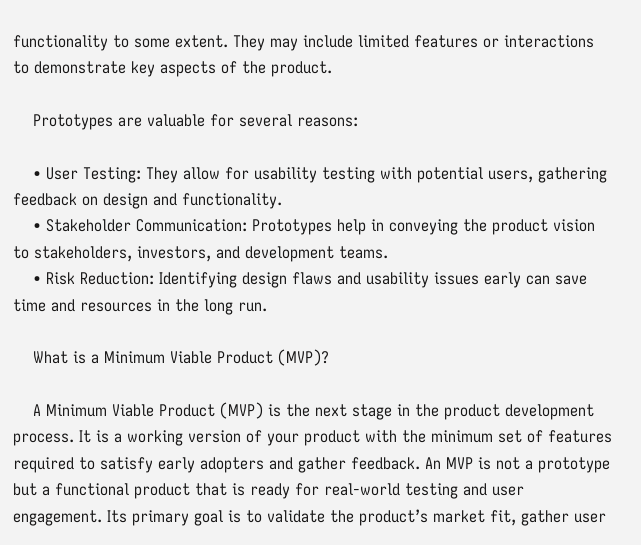functionality to some extent. They may include limited features or interactions to demonstrate key aspects of the product.

    Prototypes are valuable for several reasons:

    • User Testing: They allow for usability testing with potential users, gathering feedback on design and functionality.
    • Stakeholder Communication: Prototypes help in conveying the product vision to stakeholders, investors, and development teams.
    • Risk Reduction: Identifying design flaws and usability issues early can save time and resources in the long run.

    What is a Minimum Viable Product (MVP)?

    A Minimum Viable Product (MVP) is the next stage in the product development process. It is a working version of your product with the minimum set of features required to satisfy early adopters and gather feedback. An MVP is not a prototype but a functional product that is ready for real-world testing and user engagement. Its primary goal is to validate the product’s market fit, gather user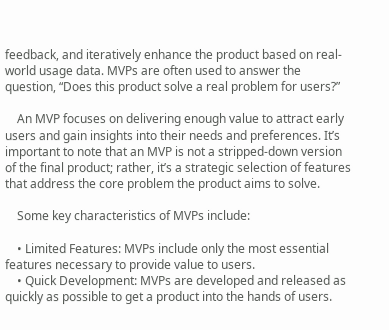feedback, and iteratively enhance the product based on real-world usage data. MVPs are often used to answer the question, “Does this product solve a real problem for users?”

    An MVP focuses on delivering enough value to attract early users and gain insights into their needs and preferences. It’s important to note that an MVP is not a stripped-down version of the final product; rather, it’s a strategic selection of features that address the core problem the product aims to solve.

    Some key characteristics of MVPs include:

    • Limited Features: MVPs include only the most essential features necessary to provide value to users.
    • Quick Development: MVPs are developed and released as quickly as possible to get a product into the hands of users.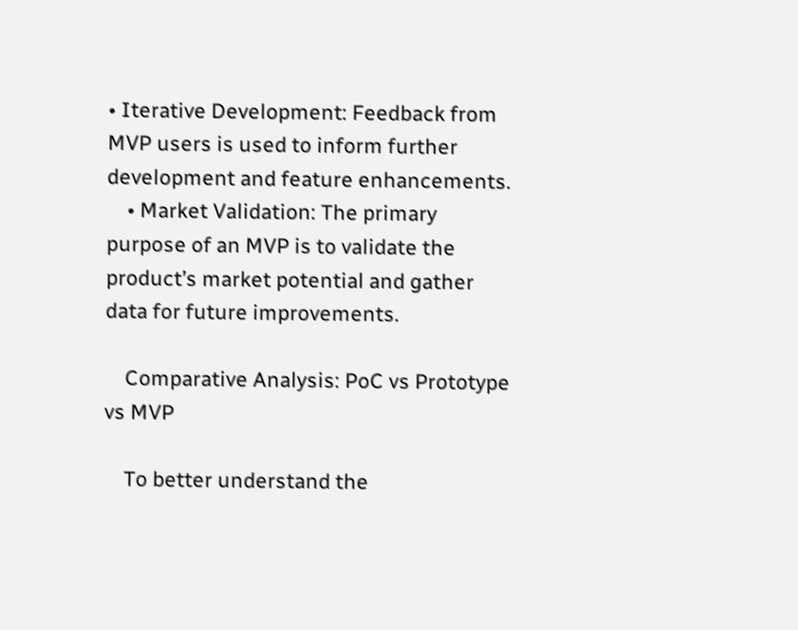• Iterative Development: Feedback from MVP users is used to inform further development and feature enhancements.
    • Market Validation: The primary purpose of an MVP is to validate the product’s market potential and gather data for future improvements.

    Comparative Analysis: PoC vs Prototype vs MVP

    To better understand the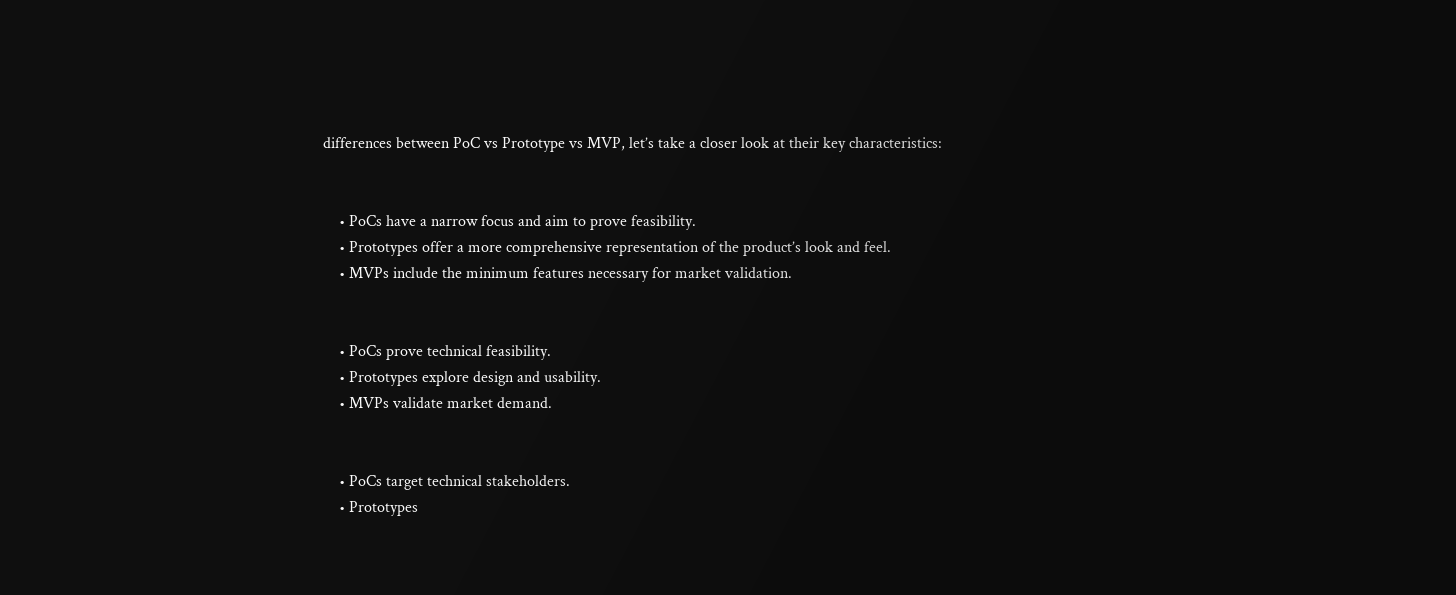differences between PoC vs Prototype vs MVP, let’s take a closer look at their key characteristics:


    • PoCs have a narrow focus and aim to prove feasibility.
    • Prototypes offer a more comprehensive representation of the product’s look and feel.
    • MVPs include the minimum features necessary for market validation.


    • PoCs prove technical feasibility.
    • Prototypes explore design and usability.
    • MVPs validate market demand.


    • PoCs target technical stakeholders.
    • Prototypes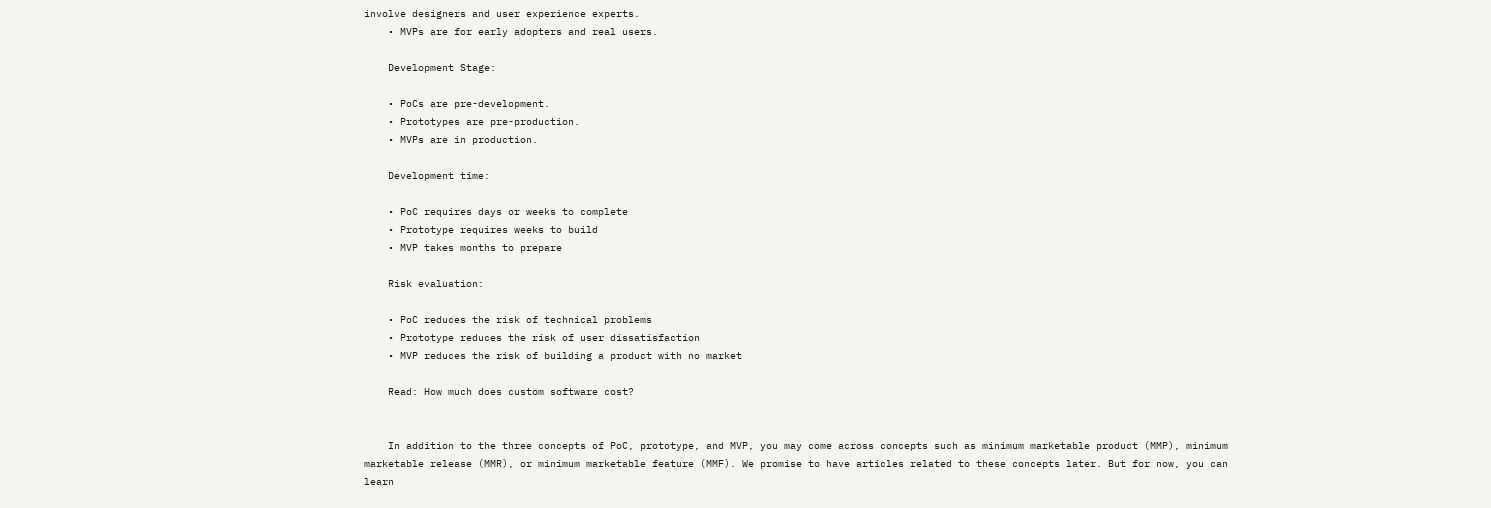involve designers and user experience experts.
    • MVPs are for early adopters and real users.

    Development Stage:

    • PoCs are pre-development.
    • Prototypes are pre-production.
    • MVPs are in production.

    Development time:

    • PoC requires days or weeks to complete
    • Prototype requires weeks to build
    • MVP takes months to prepare

    Risk evaluation:

    • PoC reduces the risk of technical problems
    • Prototype reduces the risk of user dissatisfaction
    • MVP reduces the risk of building a product with no market

    Read: How much does custom software cost?


    In addition to the three concepts of PoC, prototype, and MVP, you may come across concepts such as minimum marketable product (MMP), minimum marketable release (MMR), or minimum marketable feature (MMF). We promise to have articles related to these concepts later. But for now, you can learn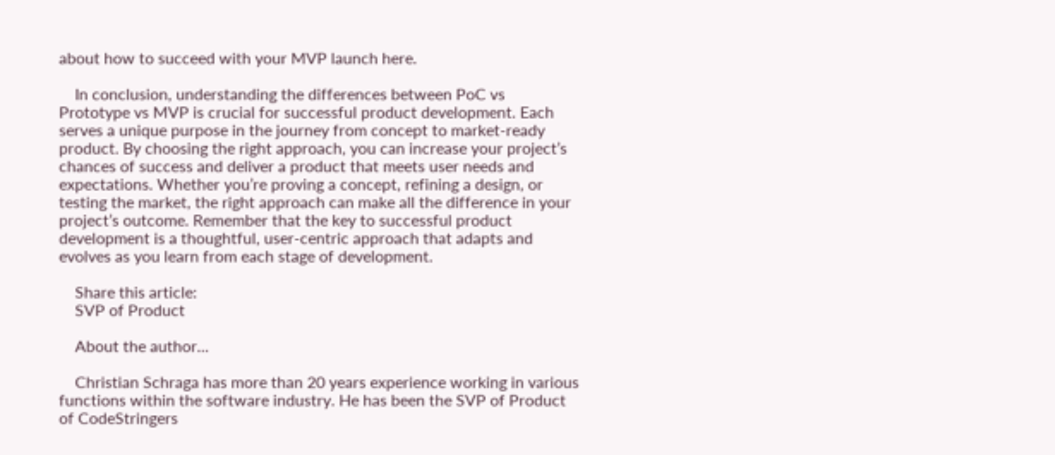about how to succeed with your MVP launch here.

    In conclusion, understanding the differences between PoC vs Prototype vs MVP is crucial for successful product development. Each serves a unique purpose in the journey from concept to market-ready product. By choosing the right approach, you can increase your project’s chances of success and deliver a product that meets user needs and expectations. Whether you’re proving a concept, refining a design, or testing the market, the right approach can make all the difference in your project’s outcome. Remember that the key to successful product development is a thoughtful, user-centric approach that adapts and evolves as you learn from each stage of development.

    Share this article:
    SVP of Product

    About the author...

    Christian Schraga has more than 20 years experience working in various functions within the software industry. He has been the SVP of Product of CodeStringers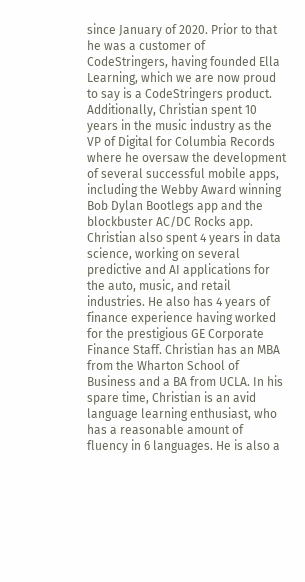since January of 2020. Prior to that he was a customer of CodeStringers, having founded Ella Learning, which we are now proud to say is a CodeStringers product. Additionally, Christian spent 10 years in the music industry as the VP of Digital for Columbia Records where he oversaw the development of several successful mobile apps, including the Webby Award winning Bob Dylan Bootlegs app and the blockbuster AC/DC Rocks app. Christian also spent 4 years in data science, working on several predictive and AI applications for the auto, music, and retail industries. He also has 4 years of finance experience having worked for the prestigious GE Corporate Finance Staff. Christian has an MBA from the Wharton School of Business and a BA from UCLA. In his spare time, Christian is an avid language learning enthusiast, who has a reasonable amount of fluency in 6 languages. He is also a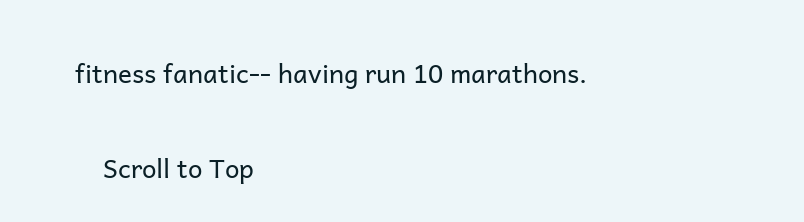fitness fanatic-- having run 10 marathons.

    Scroll to Top